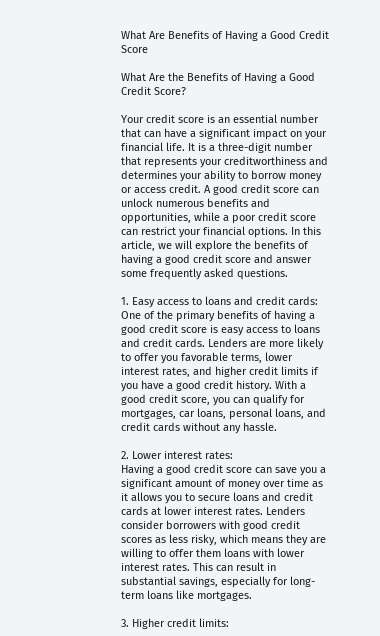What Are Benefits of Having a Good Credit Score

What Are the Benefits of Having a Good Credit Score?

Your credit score is an essential number that can have a significant impact on your financial life. It is a three-digit number that represents your creditworthiness and determines your ability to borrow money or access credit. A good credit score can unlock numerous benefits and opportunities, while a poor credit score can restrict your financial options. In this article, we will explore the benefits of having a good credit score and answer some frequently asked questions.

1. Easy access to loans and credit cards:
One of the primary benefits of having a good credit score is easy access to loans and credit cards. Lenders are more likely to offer you favorable terms, lower interest rates, and higher credit limits if you have a good credit history. With a good credit score, you can qualify for mortgages, car loans, personal loans, and credit cards without any hassle.

2. Lower interest rates:
Having a good credit score can save you a significant amount of money over time as it allows you to secure loans and credit cards at lower interest rates. Lenders consider borrowers with good credit scores as less risky, which means they are willing to offer them loans with lower interest rates. This can result in substantial savings, especially for long-term loans like mortgages.

3. Higher credit limits: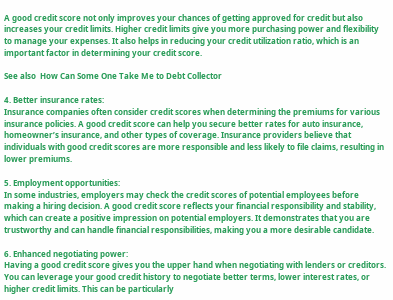A good credit score not only improves your chances of getting approved for credit but also increases your credit limits. Higher credit limits give you more purchasing power and flexibility to manage your expenses. It also helps in reducing your credit utilization ratio, which is an important factor in determining your credit score.

See also  How Can Some One Take Me to Debt Collector

4. Better insurance rates:
Insurance companies often consider credit scores when determining the premiums for various insurance policies. A good credit score can help you secure better rates for auto insurance, homeowner’s insurance, and other types of coverage. Insurance providers believe that individuals with good credit scores are more responsible and less likely to file claims, resulting in lower premiums.

5. Employment opportunities:
In some industries, employers may check the credit scores of potential employees before making a hiring decision. A good credit score reflects your financial responsibility and stability, which can create a positive impression on potential employers. It demonstrates that you are trustworthy and can handle financial responsibilities, making you a more desirable candidate.

6. Enhanced negotiating power:
Having a good credit score gives you the upper hand when negotiating with lenders or creditors. You can leverage your good credit history to negotiate better terms, lower interest rates, or higher credit limits. This can be particularly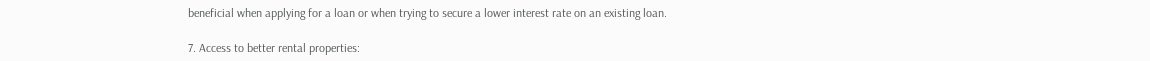beneficial when applying for a loan or when trying to secure a lower interest rate on an existing loan.

7. Access to better rental properties: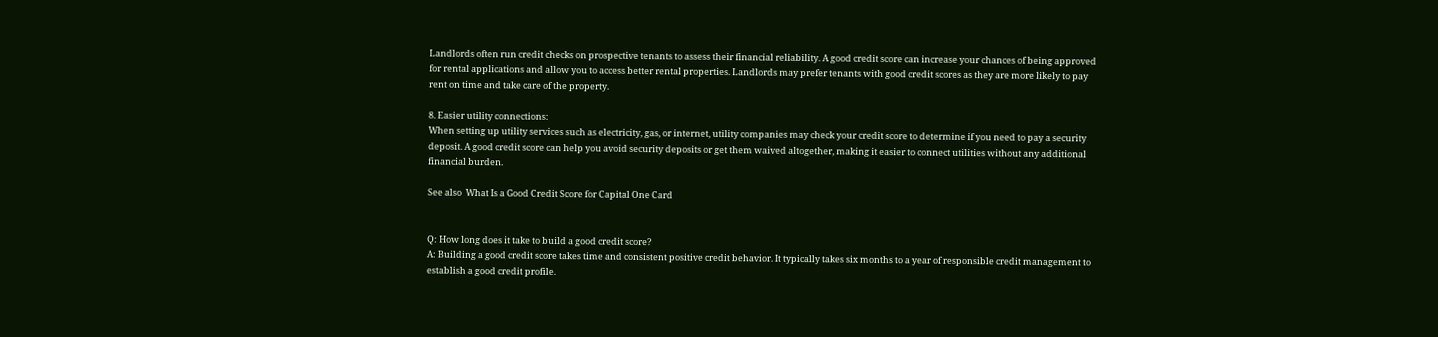Landlords often run credit checks on prospective tenants to assess their financial reliability. A good credit score can increase your chances of being approved for rental applications and allow you to access better rental properties. Landlords may prefer tenants with good credit scores as they are more likely to pay rent on time and take care of the property.

8. Easier utility connections:
When setting up utility services such as electricity, gas, or internet, utility companies may check your credit score to determine if you need to pay a security deposit. A good credit score can help you avoid security deposits or get them waived altogether, making it easier to connect utilities without any additional financial burden.

See also  What Is a Good Credit Score for Capital One Card


Q: How long does it take to build a good credit score?
A: Building a good credit score takes time and consistent positive credit behavior. It typically takes six months to a year of responsible credit management to establish a good credit profile.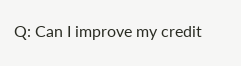Q: Can I improve my credit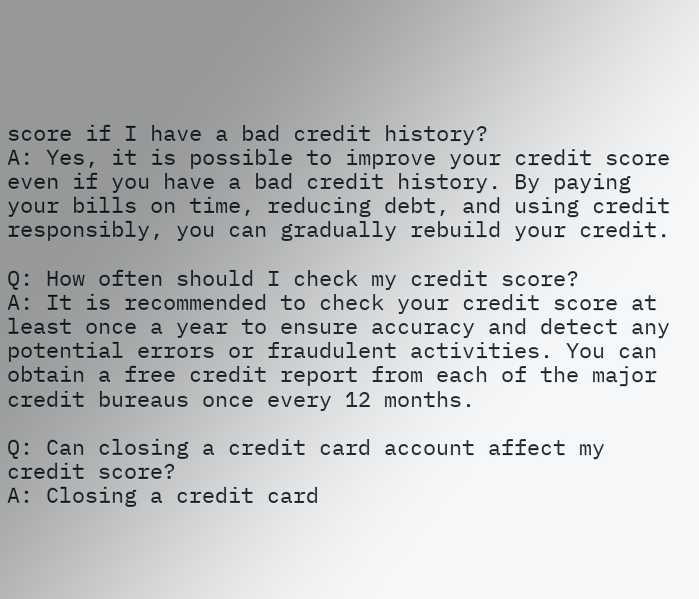score if I have a bad credit history?
A: Yes, it is possible to improve your credit score even if you have a bad credit history. By paying your bills on time, reducing debt, and using credit responsibly, you can gradually rebuild your credit.

Q: How often should I check my credit score?
A: It is recommended to check your credit score at least once a year to ensure accuracy and detect any potential errors or fraudulent activities. You can obtain a free credit report from each of the major credit bureaus once every 12 months.

Q: Can closing a credit card account affect my credit score?
A: Closing a credit card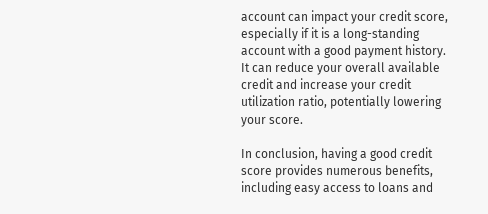account can impact your credit score, especially if it is a long-standing account with a good payment history. It can reduce your overall available credit and increase your credit utilization ratio, potentially lowering your score.

In conclusion, having a good credit score provides numerous benefits, including easy access to loans and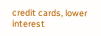credit cards, lower interest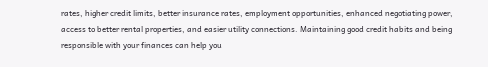rates, higher credit limits, better insurance rates, employment opportunities, enhanced negotiating power, access to better rental properties, and easier utility connections. Maintaining good credit habits and being responsible with your finances can help you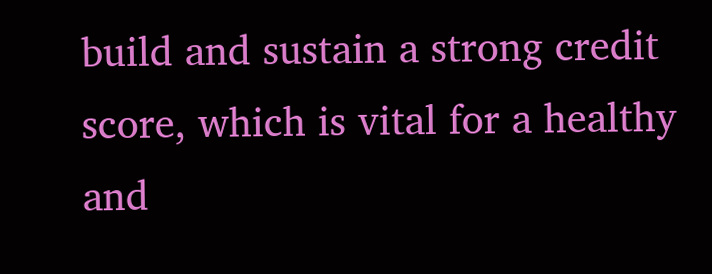build and sustain a strong credit score, which is vital for a healthy and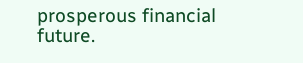prosperous financial future.